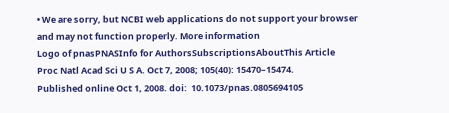• We are sorry, but NCBI web applications do not support your browser and may not function properly. More information
Logo of pnasPNASInfo for AuthorsSubscriptionsAboutThis Article
Proc Natl Acad Sci U S A. Oct 7, 2008; 105(40): 15470–15474.
Published online Oct 1, 2008. doi:  10.1073/pnas.0805694105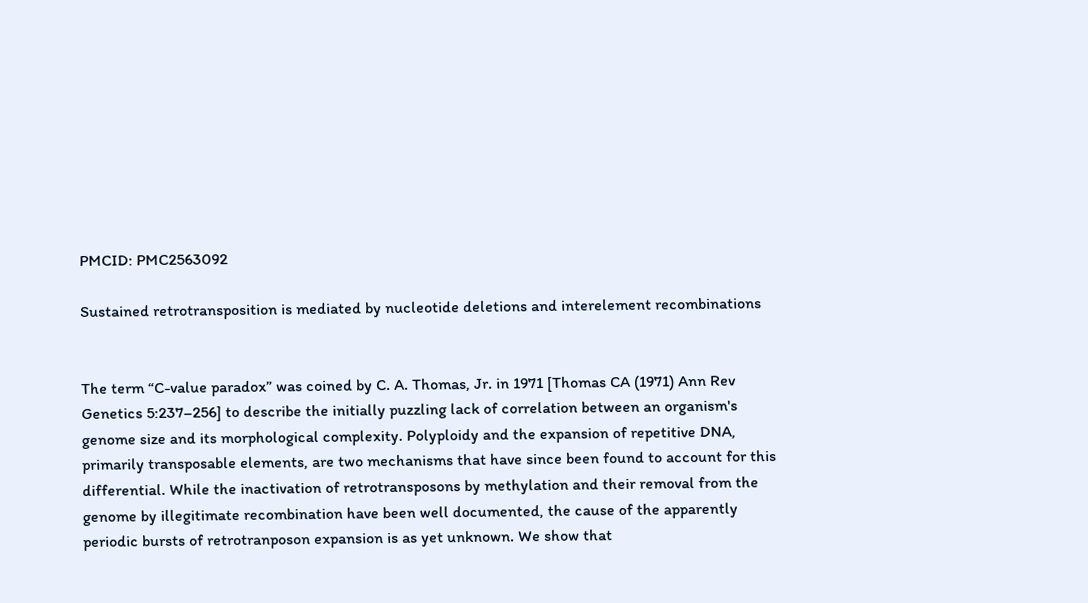PMCID: PMC2563092

Sustained retrotransposition is mediated by nucleotide deletions and interelement recombinations


The term “C-value paradox” was coined by C. A. Thomas, Jr. in 1971 [Thomas CA (1971) Ann Rev Genetics 5:237–256] to describe the initially puzzling lack of correlation between an organism's genome size and its morphological complexity. Polyploidy and the expansion of repetitive DNA, primarily transposable elements, are two mechanisms that have since been found to account for this differential. While the inactivation of retrotransposons by methylation and their removal from the genome by illegitimate recombination have been well documented, the cause of the apparently periodic bursts of retrotranposon expansion is as yet unknown. We show that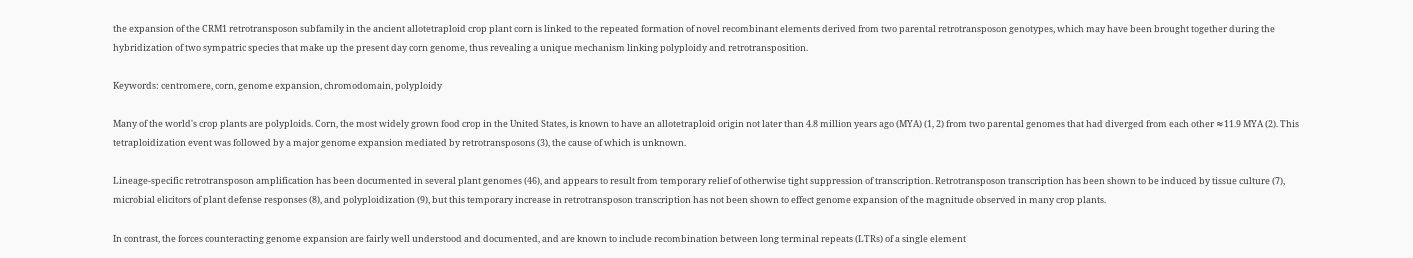the expansion of the CRM1 retrotransposon subfamily in the ancient allotetraploid crop plant corn is linked to the repeated formation of novel recombinant elements derived from two parental retrotransposon genotypes, which may have been brought together during the hybridization of two sympatric species that make up the present day corn genome, thus revealing a unique mechanism linking polyploidy and retrotransposition.

Keywords: centromere, corn, genome expansion, chromodomain, polyploidy

Many of the world's crop plants are polyploids. Corn, the most widely grown food crop in the United States, is known to have an allotetraploid origin not later than 4.8 million years ago (MYA) (1, 2) from two parental genomes that had diverged from each other ≈11.9 MYA (2). This tetraploidization event was followed by a major genome expansion mediated by retrotransposons (3), the cause of which is unknown.

Lineage-specific retrotransposon amplification has been documented in several plant genomes (46), and appears to result from temporary relief of otherwise tight suppression of transcription. Retrotransposon transcription has been shown to be induced by tissue culture (7), microbial elicitors of plant defense responses (8), and polyploidization (9), but this temporary increase in retrotransposon transcription has not been shown to effect genome expansion of the magnitude observed in many crop plants.

In contrast, the forces counteracting genome expansion are fairly well understood and documented, and are known to include recombination between long terminal repeats (LTRs) of a single element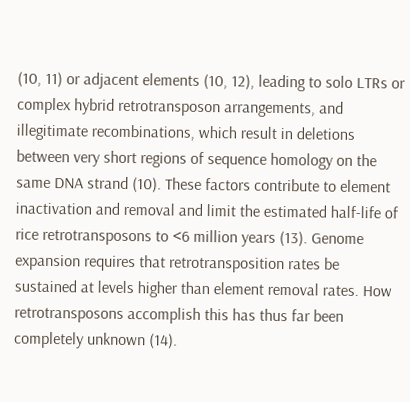(10, 11) or adjacent elements (10, 12), leading to solo LTRs or complex hybrid retrotransposon arrangements, and illegitimate recombinations, which result in deletions between very short regions of sequence homology on the same DNA strand (10). These factors contribute to element inactivation and removal and limit the estimated half-life of rice retrotransposons to <6 million years (13). Genome expansion requires that retrotransposition rates be sustained at levels higher than element removal rates. How retrotransposons accomplish this has thus far been completely unknown (14).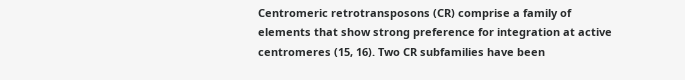Centromeric retrotransposons (CR) comprise a family of elements that show strong preference for integration at active centromeres (15, 16). Two CR subfamilies have been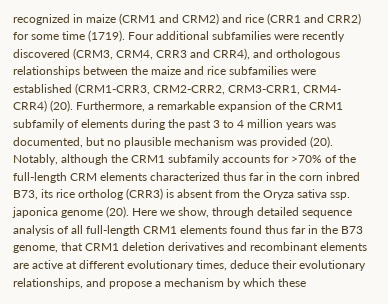recognized in maize (CRM1 and CRM2) and rice (CRR1 and CRR2) for some time (1719). Four additional subfamilies were recently discovered (CRM3, CRM4, CRR3 and CRR4), and orthologous relationships between the maize and rice subfamilies were established (CRM1-CRR3, CRM2-CRR2, CRM3-CRR1, CRM4-CRR4) (20). Furthermore, a remarkable expansion of the CRM1 subfamily of elements during the past 3 to 4 million years was documented, but no plausible mechanism was provided (20). Notably, although the CRM1 subfamily accounts for >70% of the full-length CRM elements characterized thus far in the corn inbred B73, its rice ortholog (CRR3) is absent from the Oryza sativa ssp. japonica genome (20). Here we show, through detailed sequence analysis of all full-length CRM1 elements found thus far in the B73 genome, that CRM1 deletion derivatives and recombinant elements are active at different evolutionary times, deduce their evolutionary relationships, and propose a mechanism by which these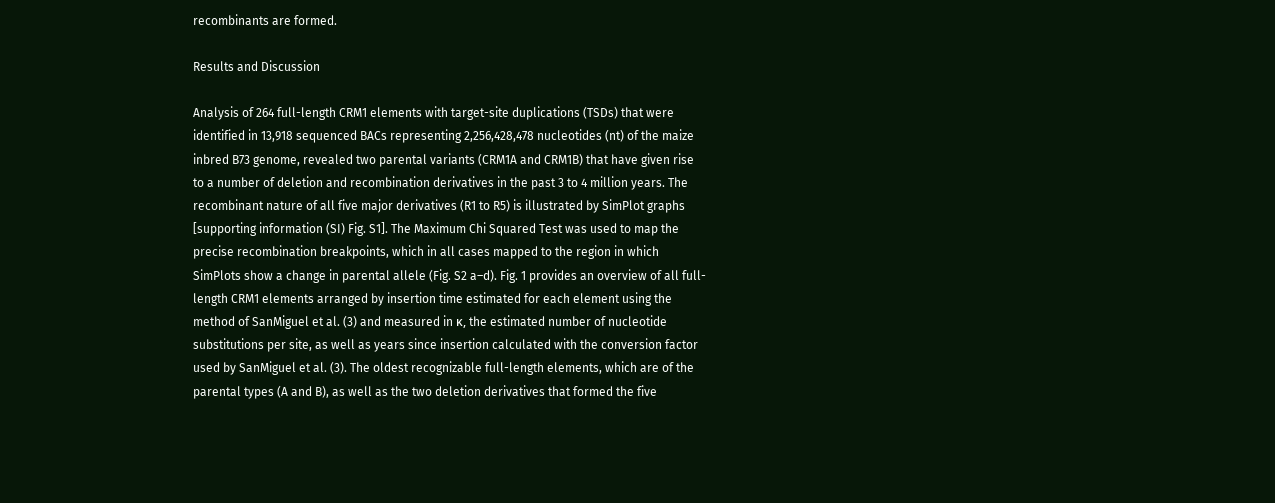recombinants are formed.

Results and Discussion

Analysis of 264 full-length CRM1 elements with target-site duplications (TSDs) that were identified in 13,918 sequenced BACs representing 2,256,428,478 nucleotides (nt) of the maize inbred B73 genome, revealed two parental variants (CRM1A and CRM1B) that have given rise to a number of deletion and recombination derivatives in the past 3 to 4 million years. The recombinant nature of all five major derivatives (R1 to R5) is illustrated by SimPlot graphs [supporting information (SI) Fig. S1]. The Maximum Chi Squared Test was used to map the precise recombination breakpoints, which in all cases mapped to the region in which SimPlots show a change in parental allele (Fig. S2 a–d). Fig. 1 provides an overview of all full-length CRM1 elements arranged by insertion time estimated for each element using the method of SanMiguel et al. (3) and measured in κ, the estimated number of nucleotide substitutions per site, as well as years since insertion calculated with the conversion factor used by SanMiguel et al. (3). The oldest recognizable full-length elements, which are of the parental types (A and B), as well as the two deletion derivatives that formed the five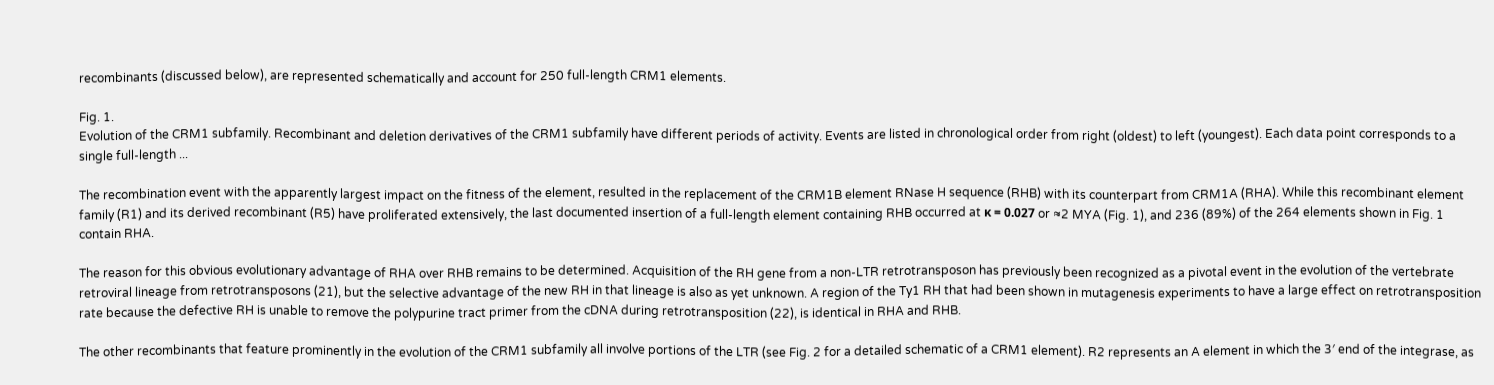recombinants (discussed below), are represented schematically and account for 250 full-length CRM1 elements.

Fig. 1.
Evolution of the CRM1 subfamily. Recombinant and deletion derivatives of the CRM1 subfamily have different periods of activity. Events are listed in chronological order from right (oldest) to left (youngest). Each data point corresponds to a single full-length ...

The recombination event with the apparently largest impact on the fitness of the element, resulted in the replacement of the CRM1B element RNase H sequence (RHB) with its counterpart from CRM1A (RHA). While this recombinant element family (R1) and its derived recombinant (R5) have proliferated extensively, the last documented insertion of a full-length element containing RHB occurred at κ = 0.027 or ≈2 MYA (Fig. 1), and 236 (89%) of the 264 elements shown in Fig. 1 contain RHA.

The reason for this obvious evolutionary advantage of RHA over RHB remains to be determined. Acquisition of the RH gene from a non-LTR retrotransposon has previously been recognized as a pivotal event in the evolution of the vertebrate retroviral lineage from retrotransposons (21), but the selective advantage of the new RH in that lineage is also as yet unknown. A region of the Ty1 RH that had been shown in mutagenesis experiments to have a large effect on retrotransposition rate because the defective RH is unable to remove the polypurine tract primer from the cDNA during retrotransposition (22), is identical in RHA and RHB.

The other recombinants that feature prominently in the evolution of the CRM1 subfamily all involve portions of the LTR (see Fig. 2 for a detailed schematic of a CRM1 element). R2 represents an A element in which the 3′ end of the integrase, as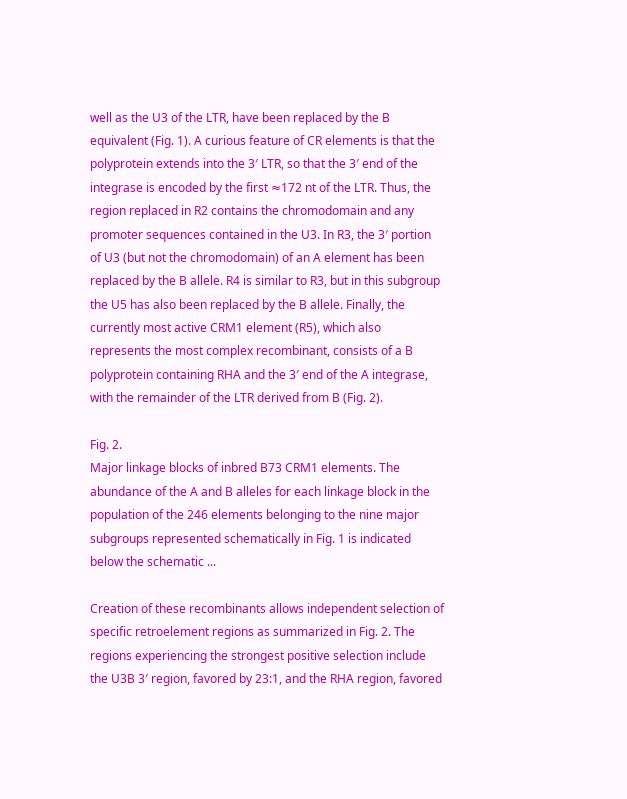well as the U3 of the LTR, have been replaced by the B equivalent (Fig. 1). A curious feature of CR elements is that the polyprotein extends into the 3′ LTR, so that the 3′ end of the integrase is encoded by the first ≈172 nt of the LTR. Thus, the region replaced in R2 contains the chromodomain and any promoter sequences contained in the U3. In R3, the 3′ portion of U3 (but not the chromodomain) of an A element has been replaced by the B allele. R4 is similar to R3, but in this subgroup the U5 has also been replaced by the B allele. Finally, the currently most active CRM1 element (R5), which also represents the most complex recombinant, consists of a B polyprotein containing RHA and the 3′ end of the A integrase, with the remainder of the LTR derived from B (Fig. 2).

Fig. 2.
Major linkage blocks of inbred B73 CRM1 elements. The abundance of the A and B alleles for each linkage block in the population of the 246 elements belonging to the nine major subgroups represented schematically in Fig. 1 is indicated below the schematic ...

Creation of these recombinants allows independent selection of specific retroelement regions as summarized in Fig. 2. The regions experiencing the strongest positive selection include the U3B 3′ region, favored by 23:1, and the RHA region, favored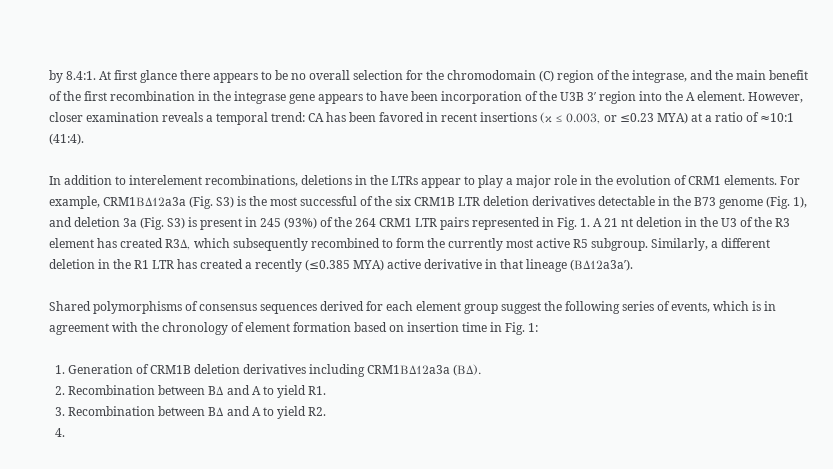by 8.4:1. At first glance there appears to be no overall selection for the chromodomain (C) region of the integrase, and the main benefit of the first recombination in the integrase gene appears to have been incorporation of the U3B 3′ region into the A element. However, closer examination reveals a temporal trend: CA has been favored in recent insertions (κ ≤ 0.003, or ≤0.23 MYA) at a ratio of ≈10:1 (41:4).

In addition to interelement recombinations, deletions in the LTRs appear to play a major role in the evolution of CRM1 elements. For example, CRM1BΔ12a3a (Fig. S3) is the most successful of the six CRM1B LTR deletion derivatives detectable in the B73 genome (Fig. 1), and deletion 3a (Fig. S3) is present in 245 (93%) of the 264 CRM1 LTR pairs represented in Fig. 1. A 21 nt deletion in the U3 of the R3 element has created R3Δ, which subsequently recombined to form the currently most active R5 subgroup. Similarly, a different deletion in the R1 LTR has created a recently (≤0.385 MYA) active derivative in that lineage (BΔ12a3a′).

Shared polymorphisms of consensus sequences derived for each element group suggest the following series of events, which is in agreement with the chronology of element formation based on insertion time in Fig. 1:

  1. Generation of CRM1B deletion derivatives including CRM1BΔ12a3a (BΔ).
  2. Recombination between BΔ and A to yield R1.
  3. Recombination between BΔ and A to yield R2.
  4.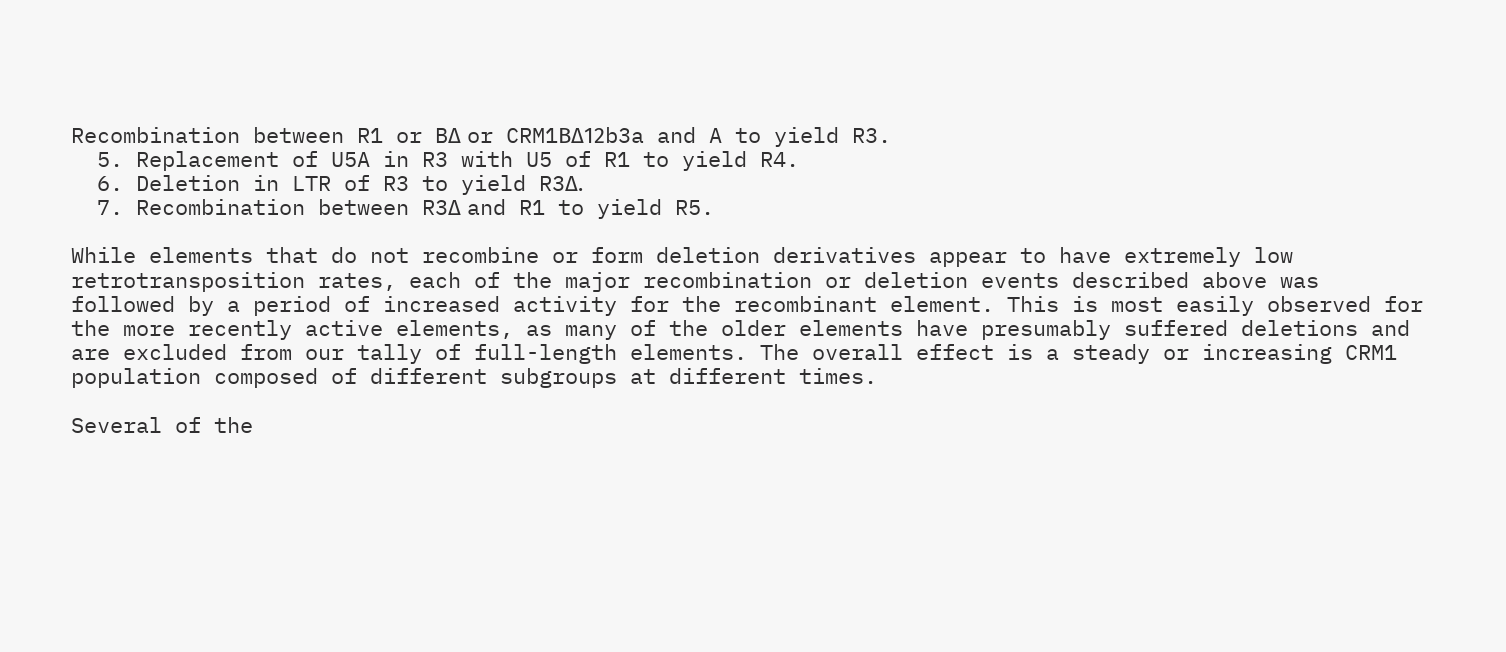Recombination between R1 or BΔ or CRM1BΔ12b3a and A to yield R3.
  5. Replacement of U5A in R3 with U5 of R1 to yield R4.
  6. Deletion in LTR of R3 to yield R3Δ.
  7. Recombination between R3Δ and R1 to yield R5.

While elements that do not recombine or form deletion derivatives appear to have extremely low retrotransposition rates, each of the major recombination or deletion events described above was followed by a period of increased activity for the recombinant element. This is most easily observed for the more recently active elements, as many of the older elements have presumably suffered deletions and are excluded from our tally of full-length elements. The overall effect is a steady or increasing CRM1 population composed of different subgroups at different times.

Several of the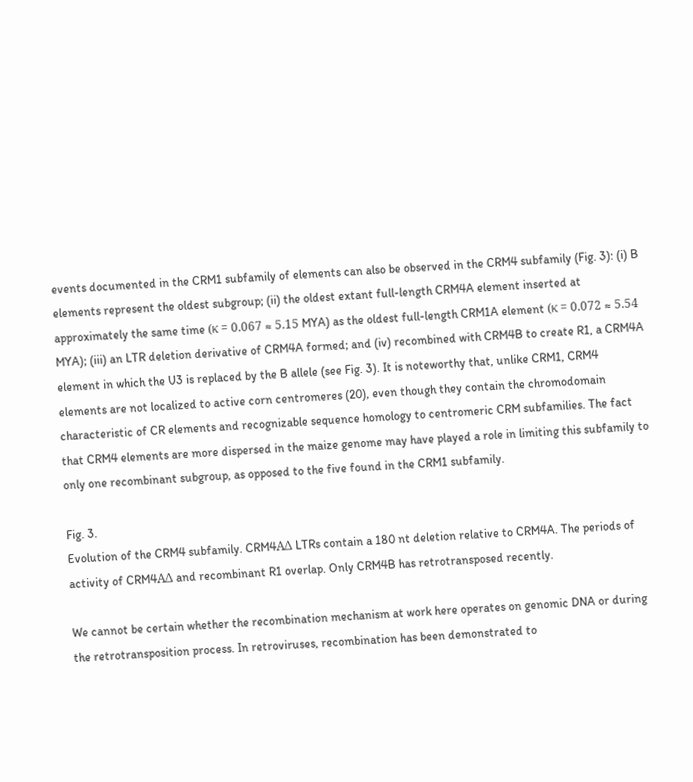events documented in the CRM1 subfamily of elements can also be observed in the CRM4 subfamily (Fig. 3): (i) B elements represent the oldest subgroup; (ii) the oldest extant full-length CRM4A element inserted at approximately the same time (κ = 0.067 ≈ 5.15 MYA) as the oldest full-length CRM1A element (κ = 0.072 ≈ 5.54 MYA); (iii) an LTR deletion derivative of CRM4A formed; and (iv) recombined with CRM4B to create R1, a CRM4A element in which the U3 is replaced by the B allele (see Fig. 3). It is noteworthy that, unlike CRM1, CRM4 elements are not localized to active corn centromeres (20), even though they contain the chromodomain characteristic of CR elements and recognizable sequence homology to centromeric CRM subfamilies. The fact that CRM4 elements are more dispersed in the maize genome may have played a role in limiting this subfamily to only one recombinant subgroup, as opposed to the five found in the CRM1 subfamily.

Fig. 3.
Evolution of the CRM4 subfamily. CRM4AΔ LTRs contain a 180 nt deletion relative to CRM4A. The periods of activity of CRM4AΔ and recombinant R1 overlap. Only CRM4B has retrotransposed recently.

We cannot be certain whether the recombination mechanism at work here operates on genomic DNA or during the retrotransposition process. In retroviruses, recombination has been demonstrated to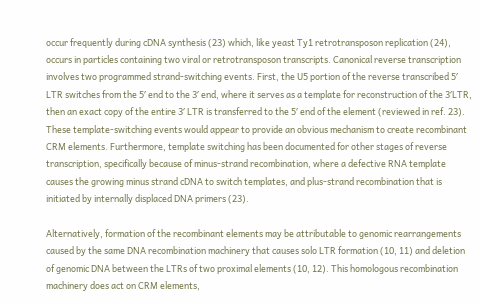occur frequently during cDNA synthesis (23) which, like yeast Ty1 retrotransposon replication (24), occurs in particles containing two viral or retrotransposon transcripts. Canonical reverse transcription involves two programmed strand-switching events. First, the U5 portion of the reverse transcribed 5′ LTR switches from the 5′ end to the 3′ end, where it serves as a template for reconstruction of the 3′LTR, then an exact copy of the entire 3′ LTR is transferred to the 5′ end of the element (reviewed in ref. 23). These template-switching events would appear to provide an obvious mechanism to create recombinant CRM elements. Furthermore, template switching has been documented for other stages of reverse transcription, specifically because of minus-strand recombination, where a defective RNA template causes the growing minus strand cDNA to switch templates, and plus-strand recombination that is initiated by internally displaced DNA primers (23).

Alternatively, formation of the recombinant elements may be attributable to genomic rearrangements caused by the same DNA recombination machinery that causes solo LTR formation (10, 11) and deletion of genomic DNA between the LTRs of two proximal elements (10, 12). This homologous recombination machinery does act on CRM elements,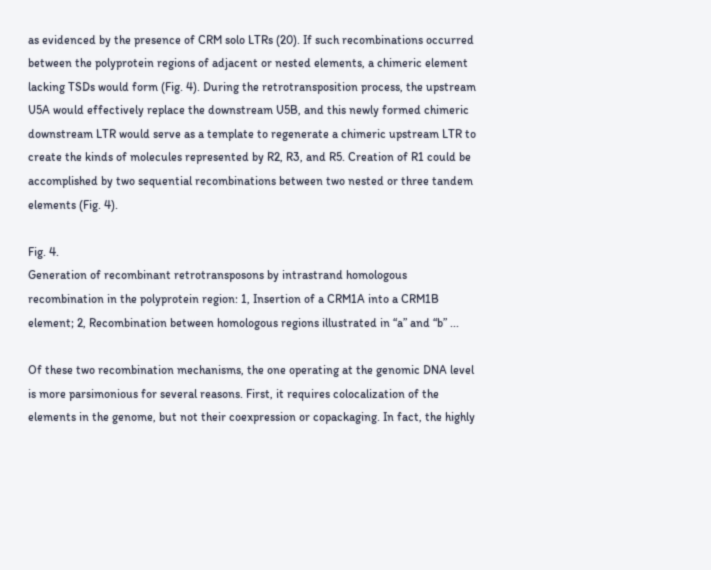as evidenced by the presence of CRM solo LTRs (20). If such recombinations occurred between the polyprotein regions of adjacent or nested elements, a chimeric element lacking TSDs would form (Fig. 4). During the retrotransposition process, the upstream U5A would effectively replace the downstream U5B, and this newly formed chimeric downstream LTR would serve as a template to regenerate a chimeric upstream LTR to create the kinds of molecules represented by R2, R3, and R5. Creation of R1 could be accomplished by two sequential recombinations between two nested or three tandem elements (Fig. 4).

Fig. 4.
Generation of recombinant retrotransposons by intrastrand homologous recombination in the polyprotein region: 1, Insertion of a CRM1A into a CRM1B element; 2, Recombination between homologous regions illustrated in “a” and “b” ...

Of these two recombination mechanisms, the one operating at the genomic DNA level is more parsimonious for several reasons. First, it requires colocalization of the elements in the genome, but not their coexpression or copackaging. In fact, the highly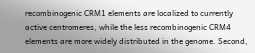recombinogenic CRM1 elements are localized to currently active centromeres, while the less recombinogenic CRM4 elements are more widely distributed in the genome. Second,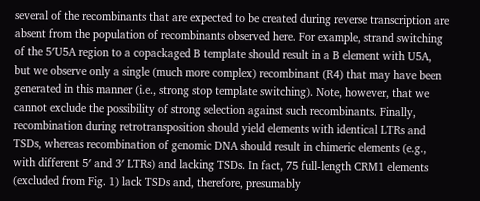several of the recombinants that are expected to be created during reverse transcription are absent from the population of recombinants observed here. For example, strand switching of the 5′U5A region to a copackaged B template should result in a B element with U5A, but we observe only a single (much more complex) recombinant (R4) that may have been generated in this manner (i.e., strong stop template switching). Note, however, that we cannot exclude the possibility of strong selection against such recombinants. Finally, recombination during retrotransposition should yield elements with identical LTRs and TSDs, whereas recombination of genomic DNA should result in chimeric elements (e.g., with different 5′ and 3′ LTRs) and lacking TSDs. In fact, 75 full-length CRM1 elements (excluded from Fig. 1) lack TSDs and, therefore, presumably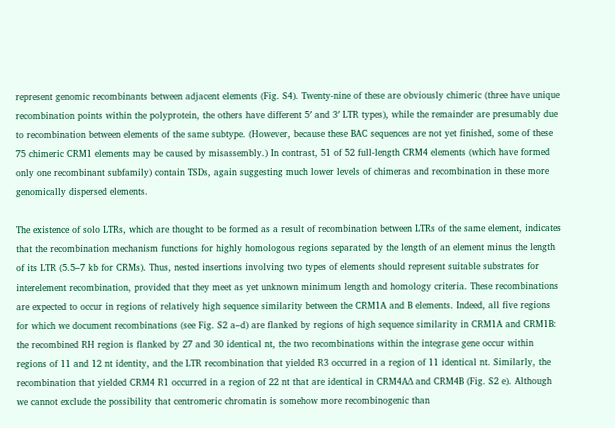represent genomic recombinants between adjacent elements (Fig. S4). Twenty-nine of these are obviously chimeric (three have unique recombination points within the polyprotein, the others have different 5′ and 3′ LTR types), while the remainder are presumably due to recombination between elements of the same subtype. (However, because these BAC sequences are not yet finished, some of these 75 chimeric CRM1 elements may be caused by misassembly.) In contrast, 51 of 52 full-length CRM4 elements (which have formed only one recombinant subfamily) contain TSDs, again suggesting much lower levels of chimeras and recombination in these more genomically dispersed elements.

The existence of solo LTRs, which are thought to be formed as a result of recombination between LTRs of the same element, indicates that the recombination mechanism functions for highly homologous regions separated by the length of an element minus the length of its LTR (5.5–7 kb for CRMs). Thus, nested insertions involving two types of elements should represent suitable substrates for interelement recombination, provided that they meet as yet unknown minimum length and homology criteria. These recombinations are expected to occur in regions of relatively high sequence similarity between the CRM1A and B elements. Indeed, all five regions for which we document recombinations (see Fig. S2 a–d) are flanked by regions of high sequence similarity in CRM1A and CRM1B: the recombined RH region is flanked by 27 and 30 identical nt, the two recombinations within the integrase gene occur within regions of 11 and 12 nt identity, and the LTR recombination that yielded R3 occurred in a region of 11 identical nt. Similarly, the recombination that yielded CRM4 R1 occurred in a region of 22 nt that are identical in CRM4AΔ and CRM4B (Fig. S2 e). Although we cannot exclude the possibility that centromeric chromatin is somehow more recombinogenic than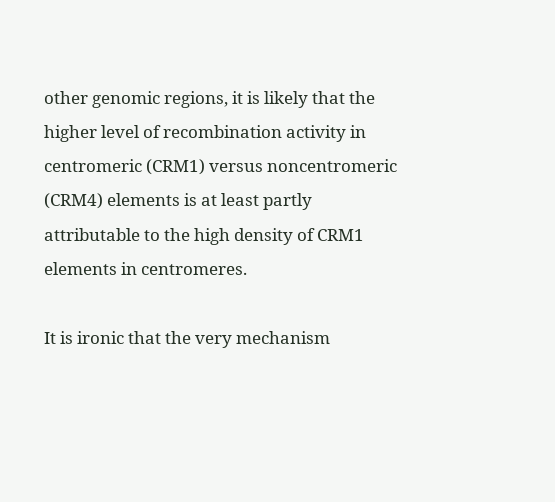other genomic regions, it is likely that the higher level of recombination activity in centromeric (CRM1) versus noncentromeric (CRM4) elements is at least partly attributable to the high density of CRM1 elements in centromeres.

It is ironic that the very mechanism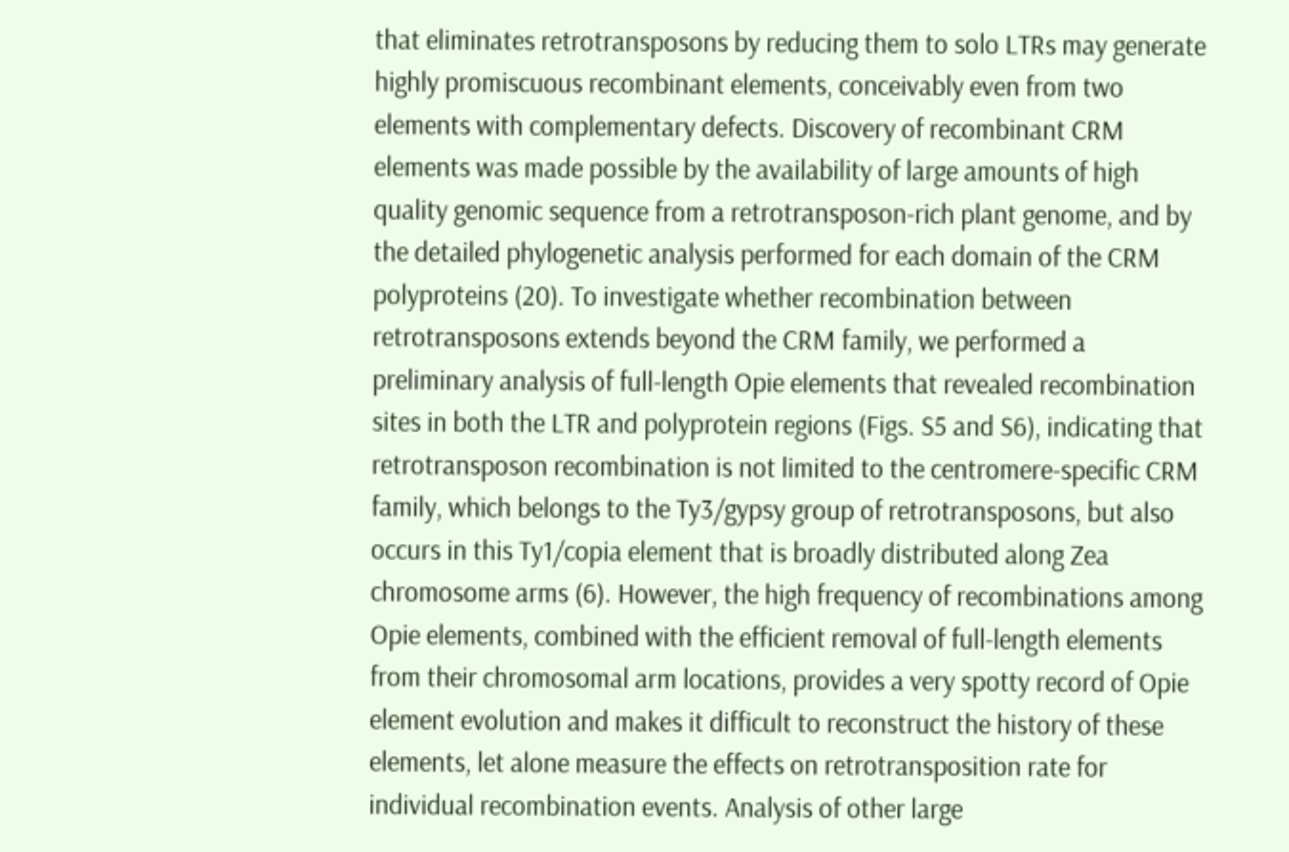that eliminates retrotransposons by reducing them to solo LTRs may generate highly promiscuous recombinant elements, conceivably even from two elements with complementary defects. Discovery of recombinant CRM elements was made possible by the availability of large amounts of high quality genomic sequence from a retrotransposon-rich plant genome, and by the detailed phylogenetic analysis performed for each domain of the CRM polyproteins (20). To investigate whether recombination between retrotransposons extends beyond the CRM family, we performed a preliminary analysis of full-length Opie elements that revealed recombination sites in both the LTR and polyprotein regions (Figs. S5 and S6), indicating that retrotransposon recombination is not limited to the centromere-specific CRM family, which belongs to the Ty3/gypsy group of retrotransposons, but also occurs in this Ty1/copia element that is broadly distributed along Zea chromosome arms (6). However, the high frequency of recombinations among Opie elements, combined with the efficient removal of full-length elements from their chromosomal arm locations, provides a very spotty record of Opie element evolution and makes it difficult to reconstruct the history of these elements, let alone measure the effects on retrotransposition rate for individual recombination events. Analysis of other large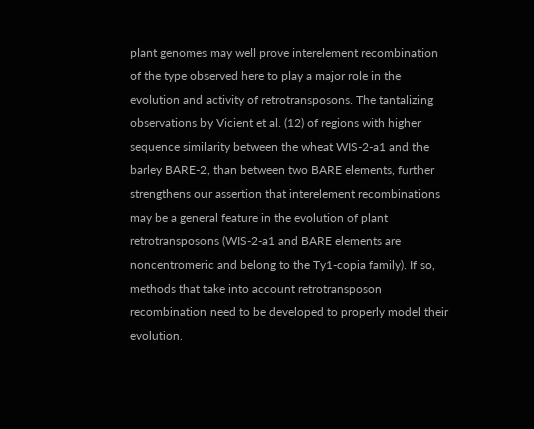plant genomes may well prove interelement recombination of the type observed here to play a major role in the evolution and activity of retrotransposons. The tantalizing observations by Vicient et al. (12) of regions with higher sequence similarity between the wheat WIS-2-a1 and the barley BARE-2, than between two BARE elements, further strengthens our assertion that interelement recombinations may be a general feature in the evolution of plant retrotransposons (WIS-2-a1 and BARE elements are noncentromeric and belong to the Ty1-copia family). If so, methods that take into account retrotransposon recombination need to be developed to properly model their evolution.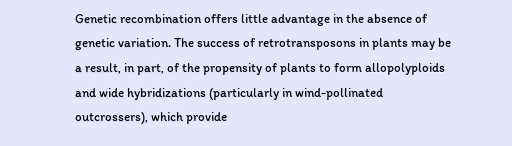Genetic recombination offers little advantage in the absence of genetic variation. The success of retrotransposons in plants may be a result, in part, of the propensity of plants to form allopolyploids and wide hybridizations (particularly in wind-pollinated outcrossers), which provide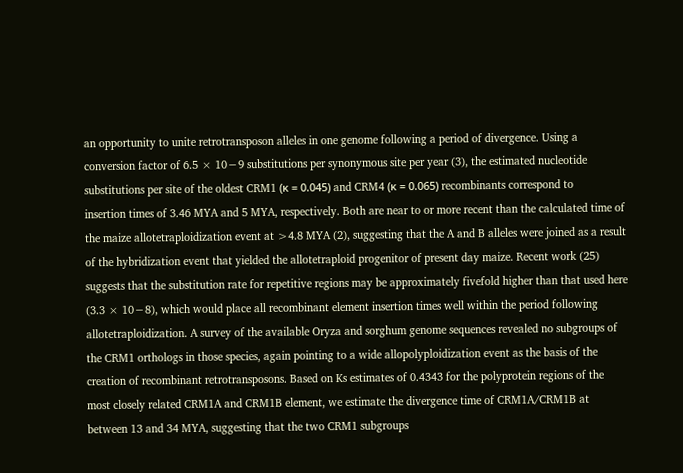an opportunity to unite retrotransposon alleles in one genome following a period of divergence. Using a conversion factor of 6.5 × 10−9 substitutions per synonymous site per year (3), the estimated nucleotide substitutions per site of the oldest CRM1 (κ = 0.045) and CRM4 (κ = 0.065) recombinants correspond to insertion times of 3.46 MYA and 5 MYA, respectively. Both are near to or more recent than the calculated time of the maize allotetraploidization event at >4.8 MYA (2), suggesting that the A and B alleles were joined as a result of the hybridization event that yielded the allotetraploid progenitor of present day maize. Recent work (25) suggests that the substitution rate for repetitive regions may be approximately fivefold higher than that used here (3.3 × 10−8), which would place all recombinant element insertion times well within the period following allotetraploidization. A survey of the available Oryza and sorghum genome sequences revealed no subgroups of the CRM1 orthologs in those species, again pointing to a wide allopolyploidization event as the basis of the creation of recombinant retrotransposons. Based on Ks estimates of 0.4343 for the polyprotein regions of the most closely related CRM1A and CRM1B element, we estimate the divergence time of CRM1A/CRM1B at between 13 and 34 MYA, suggesting that the two CRM1 subgroups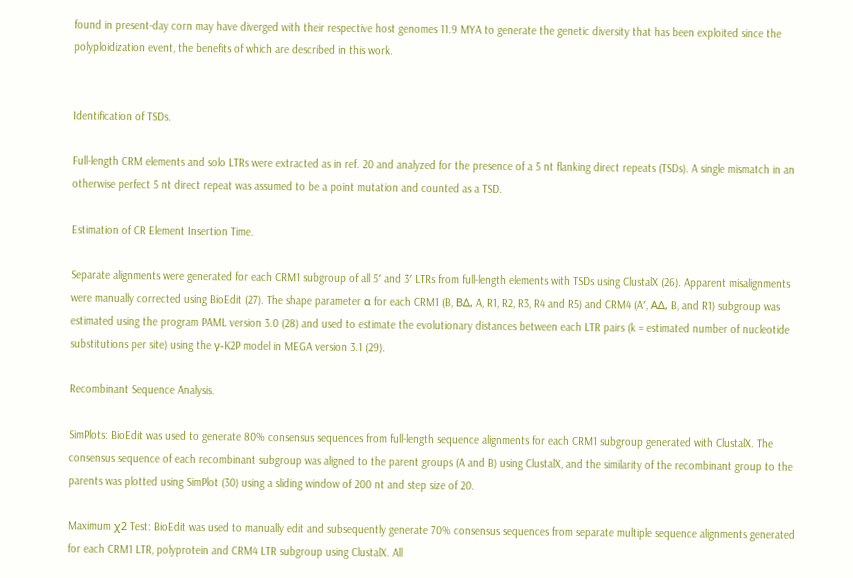found in present-day corn may have diverged with their respective host genomes 11.9 MYA to generate the genetic diversity that has been exploited since the polyploidization event, the benefits of which are described in this work.


Identification of TSDs.

Full-length CRM elements and solo LTRs were extracted as in ref. 20 and analyzed for the presence of a 5 nt flanking direct repeats (TSDs). A single mismatch in an otherwise perfect 5 nt direct repeat was assumed to be a point mutation and counted as a TSD.

Estimation of CR Element Insertion Time.

Separate alignments were generated for each CRM1 subgroup of all 5′ and 3′ LTRs from full-length elements with TSDs using ClustalX (26). Apparent misalignments were manually corrected using BioEdit (27). The shape parameter α for each CRM1 (B, BΔ, A, R1, R2, R3, R4 and R5) and CRM4 (A′, AΔ, B, and R1) subgroup was estimated using the program PAML version 3.0 (28) and used to estimate the evolutionary distances between each LTR pairs (k = estimated number of nucleotide substitutions per site) using the γ-K2P model in MEGA version 3.1 (29).

Recombinant Sequence Analysis.

SimPlots: BioEdit was used to generate 80% consensus sequences from full-length sequence alignments for each CRM1 subgroup generated with ClustalX. The consensus sequence of each recombinant subgroup was aligned to the parent groups (A and B) using ClustalX, and the similarity of the recombinant group to the parents was plotted using SimPlot (30) using a sliding window of 200 nt and step size of 20.

Maximum χ2 Test: BioEdit was used to manually edit and subsequently generate 70% consensus sequences from separate multiple sequence alignments generated for each CRM1 LTR, polyprotein and CRM4 LTR subgroup using ClustalX. All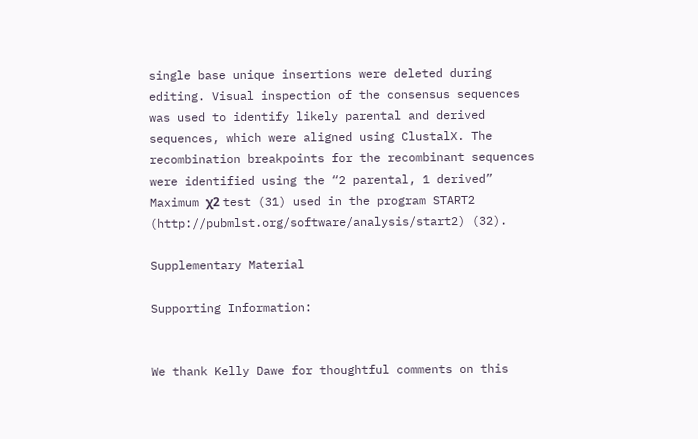single base unique insertions were deleted during editing. Visual inspection of the consensus sequences was used to identify likely parental and derived sequences, which were aligned using ClustalX. The recombination breakpoints for the recombinant sequences were identified using the “2 parental, 1 derived” Maximum χ2 test (31) used in the program START2 (http://pubmlst.org/software/analysis/start2) (32).

Supplementary Material

Supporting Information:


We thank Kelly Dawe for thoughtful comments on this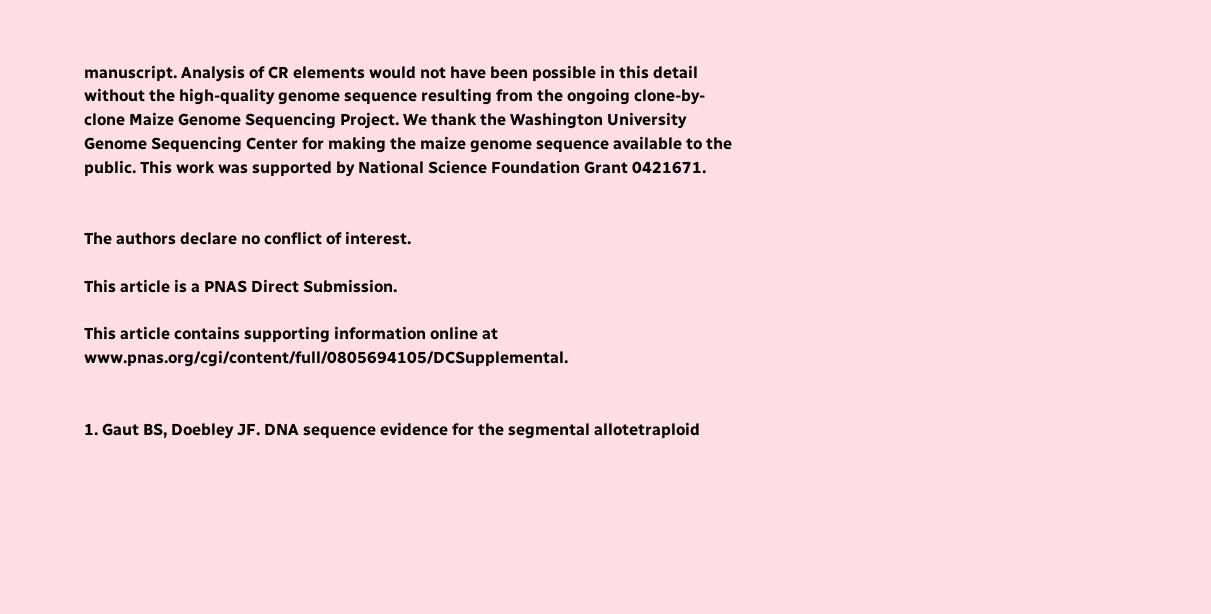manuscript. Analysis of CR elements would not have been possible in this detail without the high-quality genome sequence resulting from the ongoing clone-by-clone Maize Genome Sequencing Project. We thank the Washington University Genome Sequencing Center for making the maize genome sequence available to the public. This work was supported by National Science Foundation Grant 0421671.


The authors declare no conflict of interest.

This article is a PNAS Direct Submission.

This article contains supporting information online at www.pnas.org/cgi/content/full/0805694105/DCSupplemental.


1. Gaut BS, Doebley JF. DNA sequence evidence for the segmental allotetraploid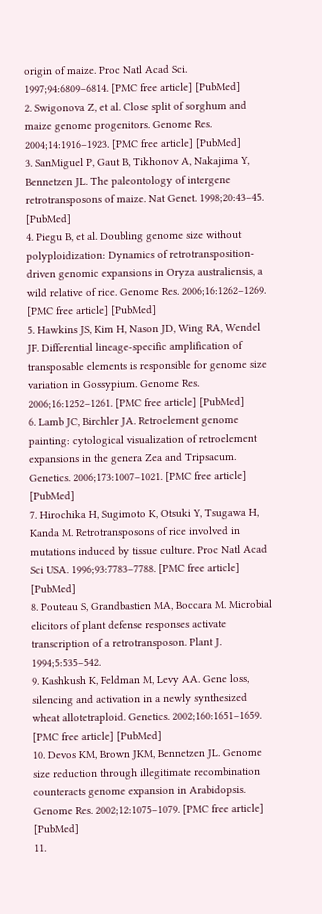origin of maize. Proc Natl Acad Sci. 1997;94:6809–6814. [PMC free article] [PubMed]
2. Swigonova Z, et al. Close split of sorghum and maize genome progenitors. Genome Res. 2004;14:1916–1923. [PMC free article] [PubMed]
3. SanMiguel P, Gaut B, Tikhonov A, Nakajima Y, Bennetzen JL. The paleontology of intergene retrotransposons of maize. Nat Genet. 1998;20:43–45. [PubMed]
4. Piegu B, et al. Doubling genome size without polyploidization: Dynamics of retrotransposition-driven genomic expansions in Oryza australiensis, a wild relative of rice. Genome Res. 2006;16:1262–1269. [PMC free article] [PubMed]
5. Hawkins JS, Kim H, Nason JD, Wing RA, Wendel JF. Differential lineage-specific amplification of transposable elements is responsible for genome size variation in Gossypium. Genome Res. 2006;16:1252–1261. [PMC free article] [PubMed]
6. Lamb JC, Birchler JA. Retroelement genome painting: cytological visualization of retroelement expansions in the genera Zea and Tripsacum. Genetics. 2006;173:1007–1021. [PMC free article] [PubMed]
7. Hirochika H, Sugimoto K, Otsuki Y, Tsugawa H, Kanda M. Retrotransposons of rice involved in mutations induced by tissue culture. Proc Natl Acad Sci USA. 1996;93:7783–7788. [PMC free article] [PubMed]
8. Pouteau S, Grandbastien MA, Boccara M. Microbial elicitors of plant defense responses activate transcription of a retrotransposon. Plant J. 1994;5:535–542.
9. Kashkush K, Feldman M, Levy AA. Gene loss, silencing and activation in a newly synthesized wheat allotetraploid. Genetics. 2002;160:1651–1659. [PMC free article] [PubMed]
10. Devos KM, Brown JKM, Bennetzen JL. Genome size reduction through illegitimate recombination counteracts genome expansion in Arabidopsis. Genome Res. 2002;12:1075–1079. [PMC free article] [PubMed]
11.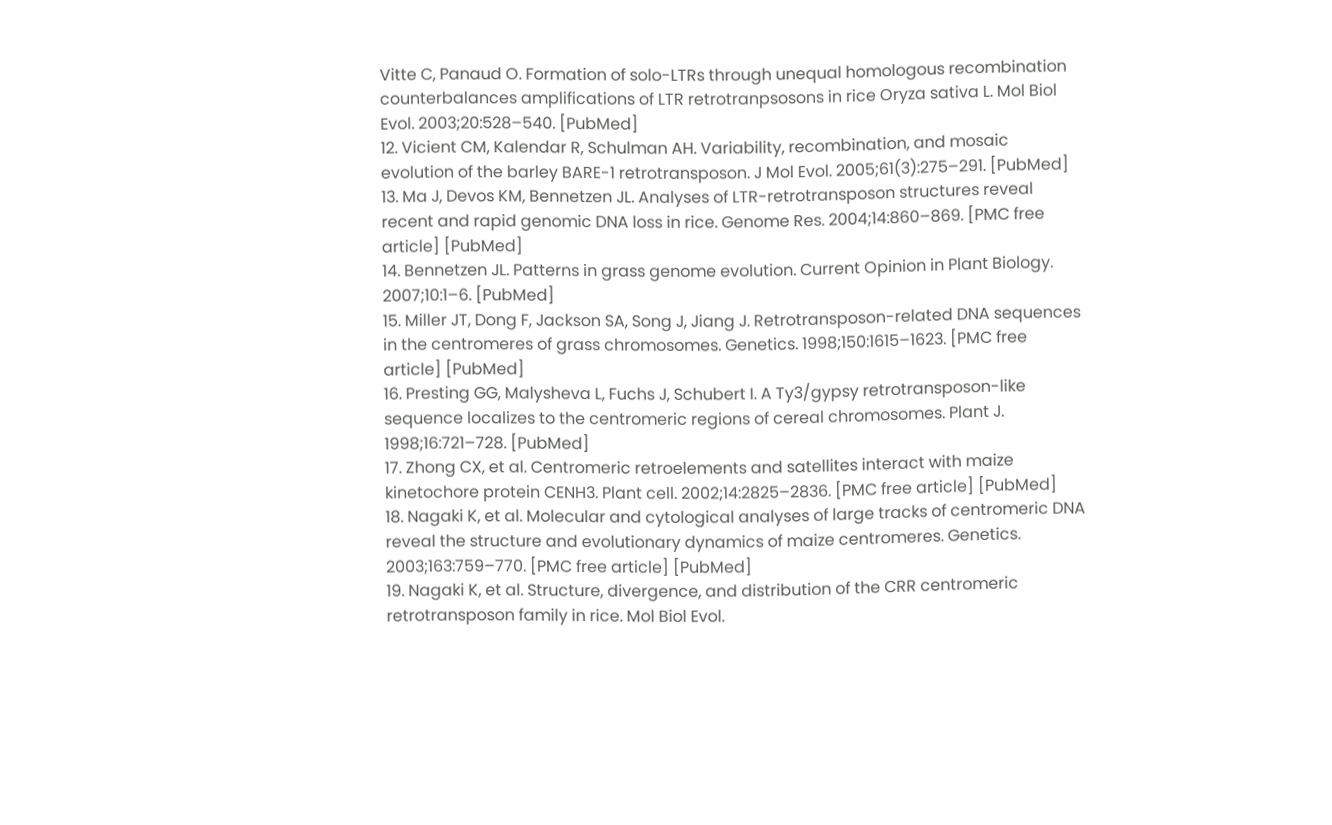Vitte C, Panaud O. Formation of solo-LTRs through unequal homologous recombination counterbalances amplifications of LTR retrotranpsosons in rice Oryza sativa L. Mol Biol Evol. 2003;20:528–540. [PubMed]
12. Vicient CM, Kalendar R, Schulman AH. Variability, recombination, and mosaic evolution of the barley BARE-1 retrotransposon. J Mol Evol. 2005;61(3):275–291. [PubMed]
13. Ma J, Devos KM, Bennetzen JL. Analyses of LTR-retrotransposon structures reveal recent and rapid genomic DNA loss in rice. Genome Res. 2004;14:860–869. [PMC free article] [PubMed]
14. Bennetzen JL. Patterns in grass genome evolution. Current Opinion in Plant Biology. 2007;10:1–6. [PubMed]
15. Miller JT, Dong F, Jackson SA, Song J, Jiang J. Retrotransposon-related DNA sequences in the centromeres of grass chromosomes. Genetics. 1998;150:1615–1623. [PMC free article] [PubMed]
16. Presting GG, Malysheva L, Fuchs J, Schubert I. A Ty3/gypsy retrotransposon-like sequence localizes to the centromeric regions of cereal chromosomes. Plant J. 1998;16:721–728. [PubMed]
17. Zhong CX, et al. Centromeric retroelements and satellites interact with maize kinetochore protein CENH3. Plant cell. 2002;14:2825–2836. [PMC free article] [PubMed]
18. Nagaki K, et al. Molecular and cytological analyses of large tracks of centromeric DNA reveal the structure and evolutionary dynamics of maize centromeres. Genetics. 2003;163:759–770. [PMC free article] [PubMed]
19. Nagaki K, et al. Structure, divergence, and distribution of the CRR centromeric retrotransposon family in rice. Mol Biol Evol.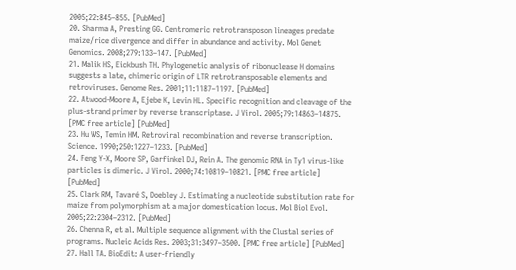2005;22:845–855. [PubMed]
20. Sharma A, Presting GG. Centromeric retrotransposon lineages predate maize/rice divergence and differ in abundance and activity. Mol Genet Genomics. 2008;279:133–147. [PubMed]
21. Malik HS, Eickbush TH. Phylogenetic analysis of ribonuclease H domains suggests a late, chimeric origin of LTR retrotransposable elements and retroviruses. Genome Res. 2001;11:1187–1197. [PubMed]
22. Atwood-Moore A, Ejebe K, Levin HL. Specific recognition and cleavage of the plus-strand primer by reverse transcriptase. J Virol. 2005;79:14863–14875. [PMC free article] [PubMed]
23. Hu WS, Temin HM. Retroviral recombination and reverse transcription. Science. 1990;250:1227–1233. [PubMed]
24. Feng Y-X, Moore SP, Garfinkel DJ, Rein A. The genomic RNA in Ty1 virus-like particles is dimeric. J Virol. 2000;74:10819–10821. [PMC free article] [PubMed]
25. Clark RM, Tavaré S, Doebley J. Estimating a nucleotide substitution rate for maize from polymorphism at a major domestication locus. Mol Biol Evol. 2005;22:2304–2312. [PubMed]
26. Chenna R, et al. Multiple sequence alignment with the Clustal series of programs. Nucleic Acids Res. 2003;31:3497–3500. [PMC free article] [PubMed]
27. Hall TA. BioEdit: A user-friendly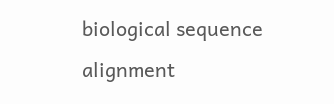biological sequence alignment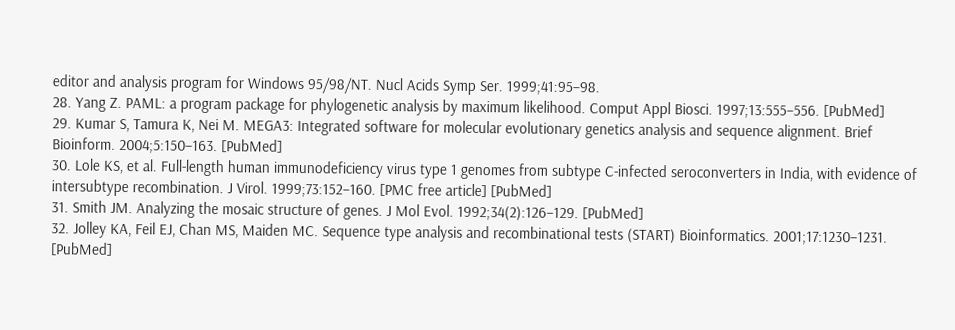editor and analysis program for Windows 95/98/NT. Nucl Acids Symp Ser. 1999;41:95–98.
28. Yang Z. PAML: a program package for phylogenetic analysis by maximum likelihood. Comput Appl Biosci. 1997;13:555–556. [PubMed]
29. Kumar S, Tamura K, Nei M. MEGA3: Integrated software for molecular evolutionary genetics analysis and sequence alignment. Brief Bioinform. 2004;5:150–163. [PubMed]
30. Lole KS, et al. Full-length human immunodeficiency virus type 1 genomes from subtype C-infected seroconverters in India, with evidence of intersubtype recombination. J Virol. 1999;73:152–160. [PMC free article] [PubMed]
31. Smith JM. Analyzing the mosaic structure of genes. J Mol Evol. 1992;34(2):126–129. [PubMed]
32. Jolley KA, Feil EJ, Chan MS, Maiden MC. Sequence type analysis and recombinational tests (START) Bioinformatics. 2001;17:1230–1231. [PubMed]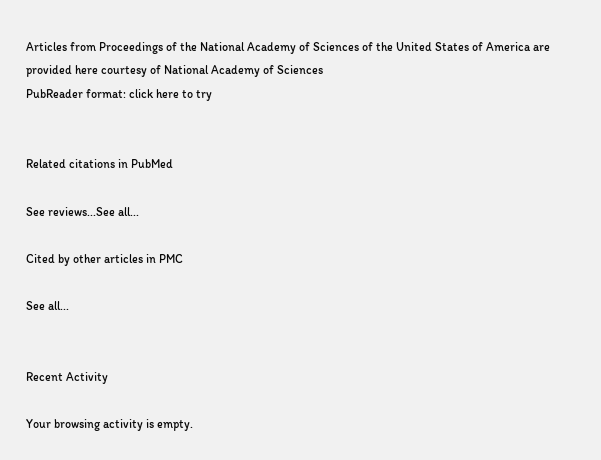Articles from Proceedings of the National Academy of Sciences of the United States of America are provided here courtesy of National Academy of Sciences
PubReader format: click here to try


Related citations in PubMed

See reviews...See all...

Cited by other articles in PMC

See all...


Recent Activity

Your browsing activity is empty.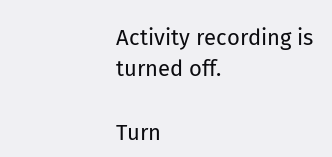Activity recording is turned off.

Turn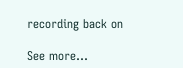recording back on

See more...